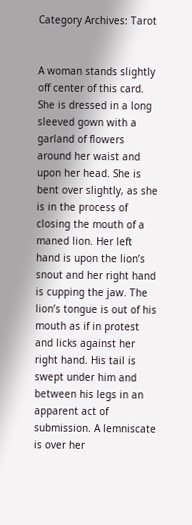Category Archives: Tarot


A woman stands slightly off center of this card. She is dressed in a long sleeved gown with a garland of flowers around her waist and upon her head. She is bent over slightly, as she is in the process of closing the mouth of a maned lion. Her left hand is upon the lion’s snout and her right hand is cupping the jaw. The lion’s tongue is out of his mouth as if in protest and licks against her right hand. His tail is swept under him and between his legs in an apparent act of submission. A lemniscate is over her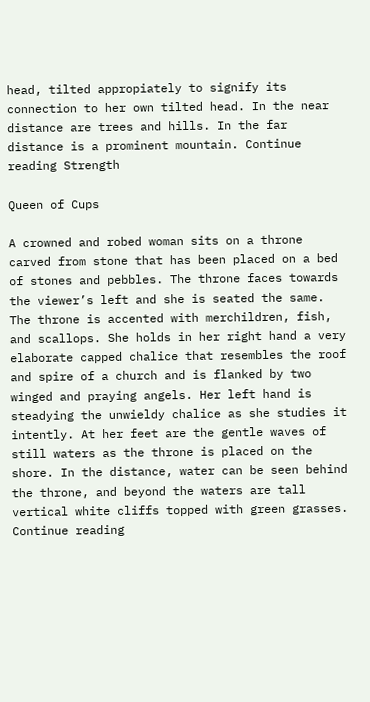head, tilted appropiately to signify its connection to her own tilted head. In the near distance are trees and hills. In the far distance is a prominent mountain. Continue reading Strength

Queen of Cups

A crowned and robed woman sits on a throne carved from stone that has been placed on a bed of stones and pebbles. The throne faces towards the viewer’s left and she is seated the same. The throne is accented with merchildren, fish, and scallops. She holds in her right hand a very elaborate capped chalice that resembles the roof and spire of a church and is flanked by two winged and praying angels. Her left hand is steadying the unwieldy chalice as she studies it intently. At her feet are the gentle waves of still waters as the throne is placed on the shore. In the distance, water can be seen behind the throne, and beyond the waters are tall vertical white cliffs topped with green grasses. Continue reading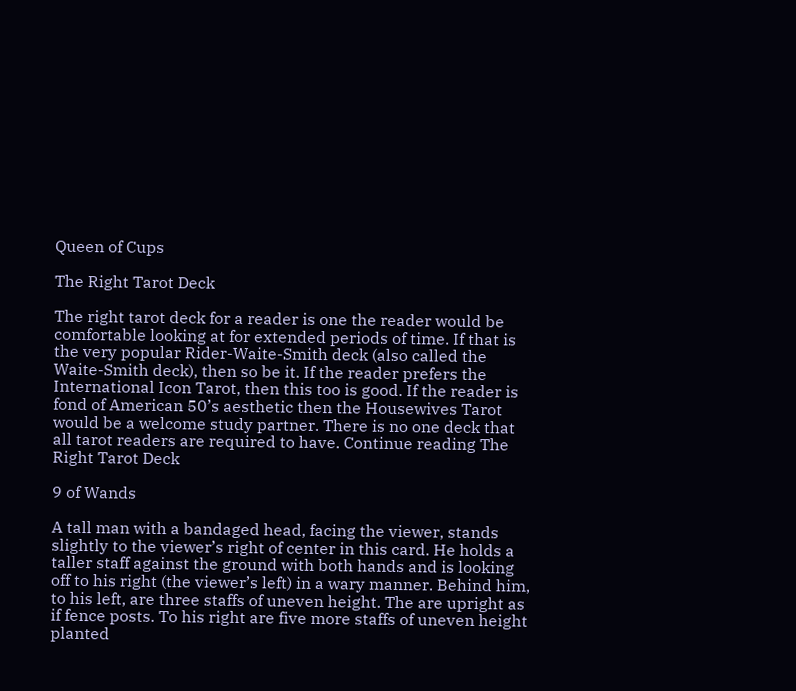Queen of Cups

The Right Tarot Deck

The right tarot deck for a reader is one the reader would be comfortable looking at for extended periods of time. If that is the very popular Rider-Waite-Smith deck (also called the Waite-Smith deck), then so be it. If the reader prefers the International Icon Tarot, then this too is good. If the reader is fond of American 50’s aesthetic then the Housewives Tarot would be a welcome study partner. There is no one deck that all tarot readers are required to have. Continue reading The Right Tarot Deck

9 of Wands

A tall man with a bandaged head, facing the viewer, stands slightly to the viewer’s right of center in this card. He holds a taller staff against the ground with both hands and is looking off to his right (the viewer’s left) in a wary manner. Behind him, to his left, are three staffs of uneven height. The are upright as if fence posts. To his right are five more staffs of uneven height planted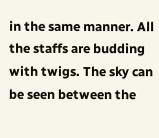in the same manner. All the staffs are budding with twigs. The sky can be seen between the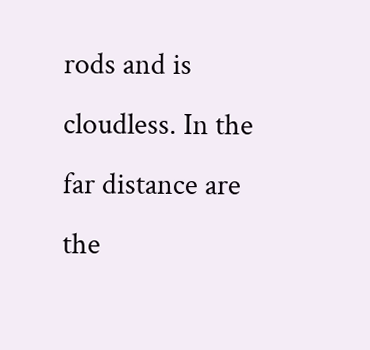rods and is cloudless. In the far distance are the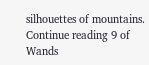silhouettes of mountains. Continue reading 9 of Wands